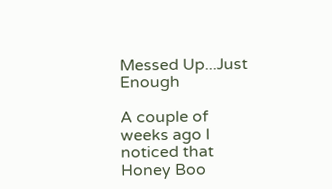Messed Up...Just Enough

A couple of weeks ago I noticed that Honey Boo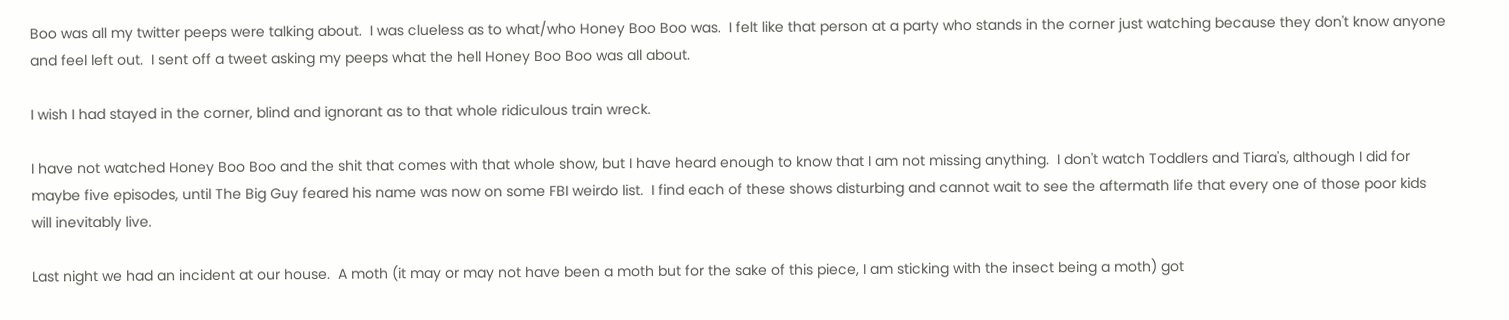Boo was all my twitter peeps were talking about.  I was clueless as to what/who Honey Boo Boo was.  I felt like that person at a party who stands in the corner just watching because they don't know anyone and feel left out.  I sent off a tweet asking my peeps what the hell Honey Boo Boo was all about.

I wish I had stayed in the corner, blind and ignorant as to that whole ridiculous train wreck.

I have not watched Honey Boo Boo and the shit that comes with that whole show, but I have heard enough to know that I am not missing anything.  I don't watch Toddlers and Tiara's, although I did for maybe five episodes, until The Big Guy feared his name was now on some FBI weirdo list.  I find each of these shows disturbing and cannot wait to see the aftermath life that every one of those poor kids will inevitably live.

Last night we had an incident at our house.  A moth (it may or may not have been a moth but for the sake of this piece, I am sticking with the insect being a moth) got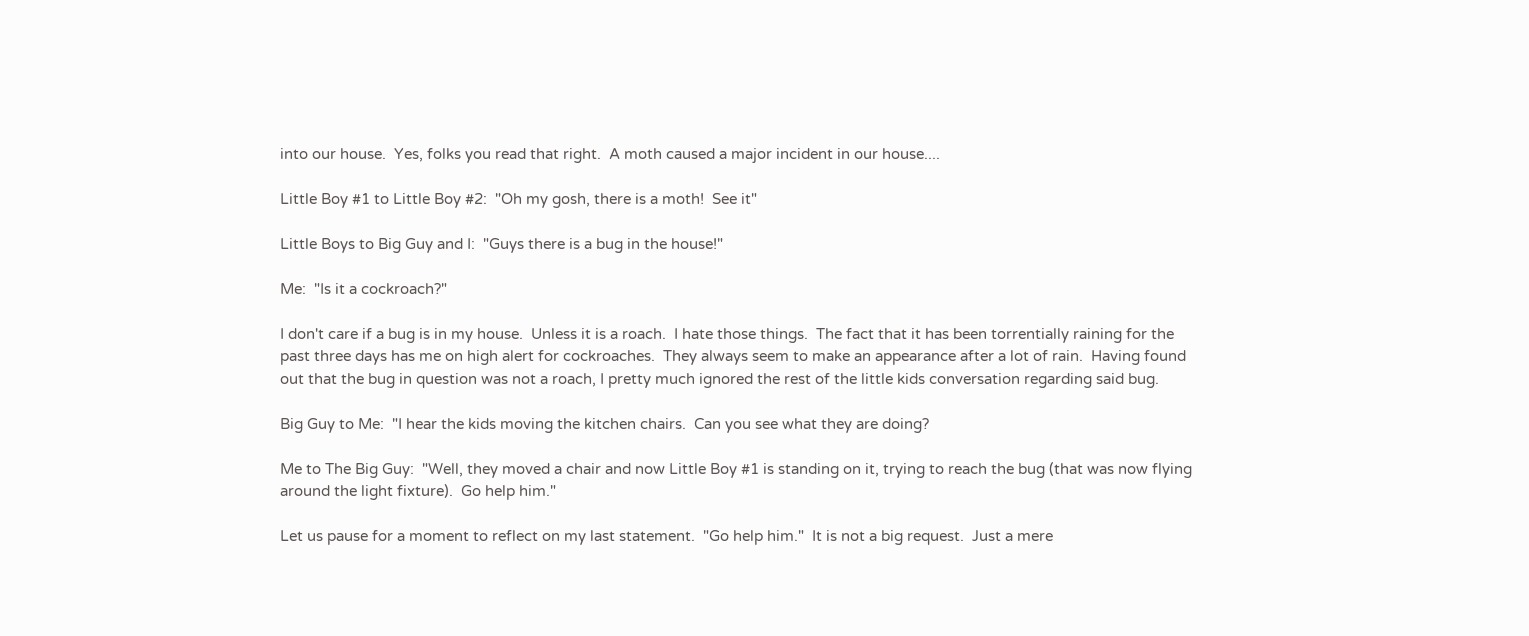into our house.  Yes, folks you read that right.  A moth caused a major incident in our house....

Little Boy #1 to Little Boy #2:  "Oh my gosh, there is a moth!  See it"

Little Boys to Big Guy and I:  "Guys there is a bug in the house!"

Me:  "Is it a cockroach?"

I don't care if a bug is in my house.  Unless it is a roach.  I hate those things.  The fact that it has been torrentially raining for the past three days has me on high alert for cockroaches.  They always seem to make an appearance after a lot of rain.  Having found out that the bug in question was not a roach, I pretty much ignored the rest of the little kids conversation regarding said bug.

Big Guy to Me:  "I hear the kids moving the kitchen chairs.  Can you see what they are doing?

Me to The Big Guy:  "Well, they moved a chair and now Little Boy #1 is standing on it, trying to reach the bug (that was now flying around the light fixture).  Go help him."

Let us pause for a moment to reflect on my last statement.  "Go help him."  It is not a big request.  Just a mere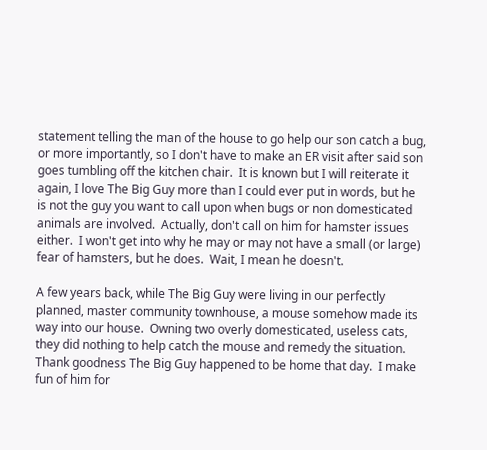statement telling the man of the house to go help our son catch a bug, or more importantly, so I don't have to make an ER visit after said son goes tumbling off the kitchen chair.  It is known but I will reiterate it again, I love The Big Guy more than I could ever put in words, but he is not the guy you want to call upon when bugs or non domesticated animals are involved.  Actually, don't call on him for hamster issues either.  I won't get into why he may or may not have a small (or large) fear of hamsters, but he does.  Wait, I mean he doesn't.

A few years back, while The Big Guy were living in our perfectly planned, master community townhouse, a mouse somehow made its way into our house.  Owning two overly domesticated, useless cats, they did nothing to help catch the mouse and remedy the situation.  Thank goodness The Big Guy happened to be home that day.  I make fun of him for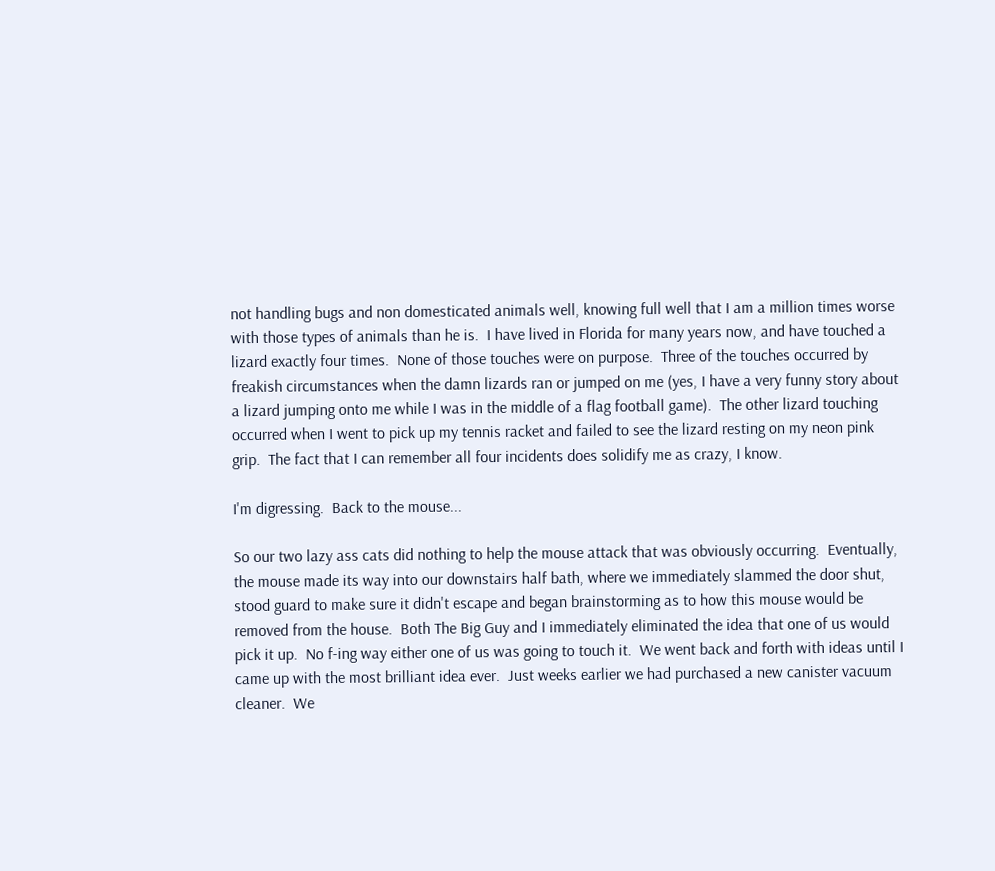not handling bugs and non domesticated animals well, knowing full well that I am a million times worse with those types of animals than he is.  I have lived in Florida for many years now, and have touched a lizard exactly four times.  None of those touches were on purpose.  Three of the touches occurred by freakish circumstances when the damn lizards ran or jumped on me (yes, I have a very funny story about a lizard jumping onto me while I was in the middle of a flag football game).  The other lizard touching occurred when I went to pick up my tennis racket and failed to see the lizard resting on my neon pink grip.  The fact that I can remember all four incidents does solidify me as crazy, I know.

I'm digressing.  Back to the mouse...

So our two lazy ass cats did nothing to help the mouse attack that was obviously occurring.  Eventually, the mouse made its way into our downstairs half bath, where we immediately slammed the door shut, stood guard to make sure it didn't escape and began brainstorming as to how this mouse would be removed from the house.  Both The Big Guy and I immediately eliminated the idea that one of us would pick it up.  No f-ing way either one of us was going to touch it.  We went back and forth with ideas until I came up with the most brilliant idea ever.  Just weeks earlier we had purchased a new canister vacuum cleaner.  We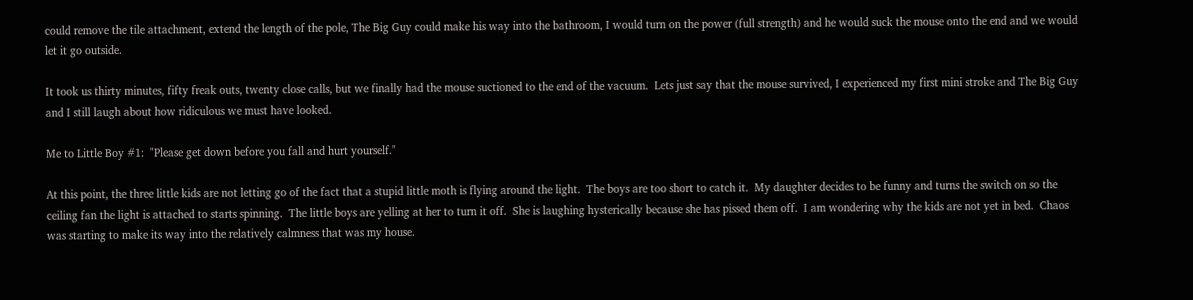could remove the tile attachment, extend the length of the pole, The Big Guy could make his way into the bathroom, I would turn on the power (full strength) and he would suck the mouse onto the end and we would let it go outside.

It took us thirty minutes, fifty freak outs, twenty close calls, but we finally had the mouse suctioned to the end of the vacuum.  Lets just say that the mouse survived, I experienced my first mini stroke and The Big Guy and I still laugh about how ridiculous we must have looked.

Me to Little Boy #1:  "Please get down before you fall and hurt yourself."

At this point, the three little kids are not letting go of the fact that a stupid little moth is flying around the light.  The boys are too short to catch it.  My daughter decides to be funny and turns the switch on so the ceiling fan the light is attached to starts spinning.  The little boys are yelling at her to turn it off.  She is laughing hysterically because she has pissed them off.  I am wondering why the kids are not yet in bed.  Chaos was starting to make its way into the relatively calmness that was my house.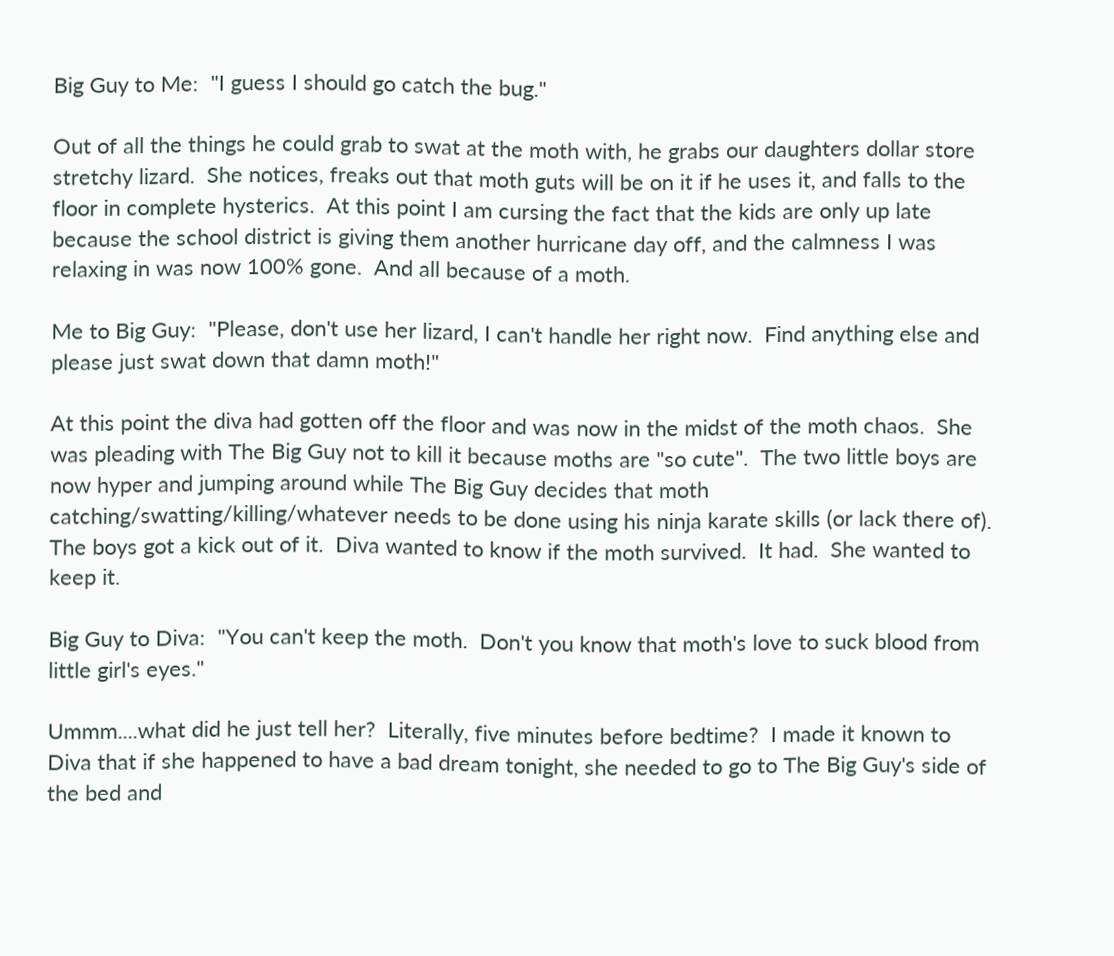Big Guy to Me:  "I guess I should go catch the bug."

Out of all the things he could grab to swat at the moth with, he grabs our daughters dollar store stretchy lizard.  She notices, freaks out that moth guts will be on it if he uses it, and falls to the floor in complete hysterics.  At this point I am cursing the fact that the kids are only up late because the school district is giving them another hurricane day off, and the calmness I was relaxing in was now 100% gone.  And all because of a moth.

Me to Big Guy:  "Please, don't use her lizard, I can't handle her right now.  Find anything else and please just swat down that damn moth!"

At this point the diva had gotten off the floor and was now in the midst of the moth chaos.  She was pleading with The Big Guy not to kill it because moths are "so cute".  The two little boys are now hyper and jumping around while The Big Guy decides that moth catching/swatting/killing/whatever needs to be done using his ninja karate skills (or lack there of).  The boys got a kick out of it.  Diva wanted to know if the moth survived.  It had.  She wanted to keep it.

Big Guy to Diva:  "You can't keep the moth.  Don't you know that moth's love to suck blood from little girl's eyes."

Ummm....what did he just tell her?  Literally, five minutes before bedtime?  I made it known to Diva that if she happened to have a bad dream tonight, she needed to go to The Big Guy's side of the bed and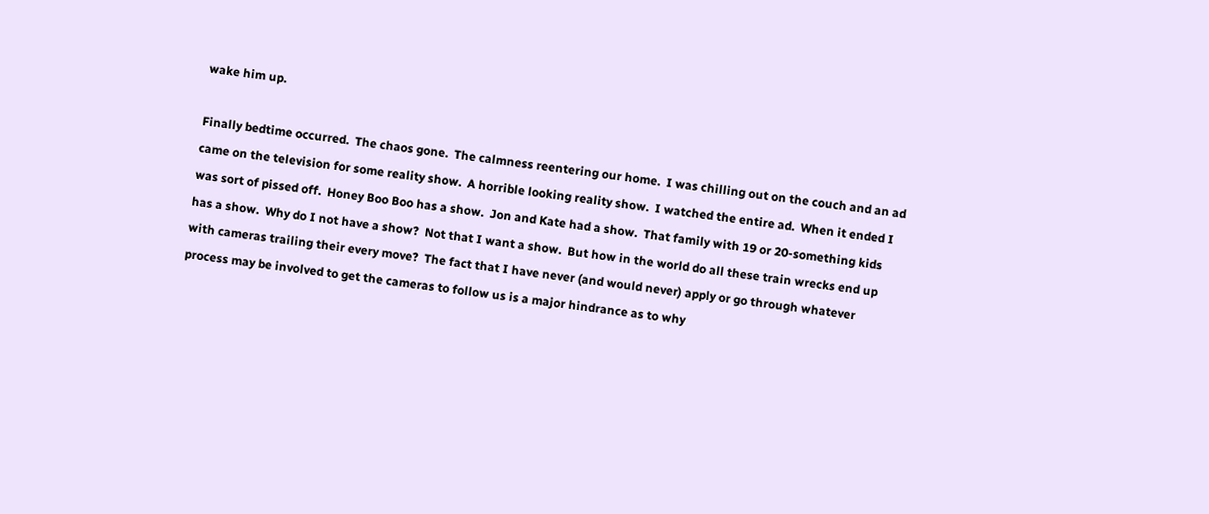wake him up.

Finally bedtime occurred.  The chaos gone.  The calmness reentering our home.  I was chilling out on the couch and an ad came on the television for some reality show.  A horrible looking reality show.  I watched the entire ad.  When it ended I was sort of pissed off.  Honey Boo Boo has a show.  Jon and Kate had a show.  That family with 19 or 20-something kids has a show.  Why do I not have a show?  Not that I want a show.  But how in the world do all these train wrecks end up with cameras trailing their every move?  The fact that I have never (and would never) apply or go through whatever process may be involved to get the cameras to follow us is a major hindrance as to why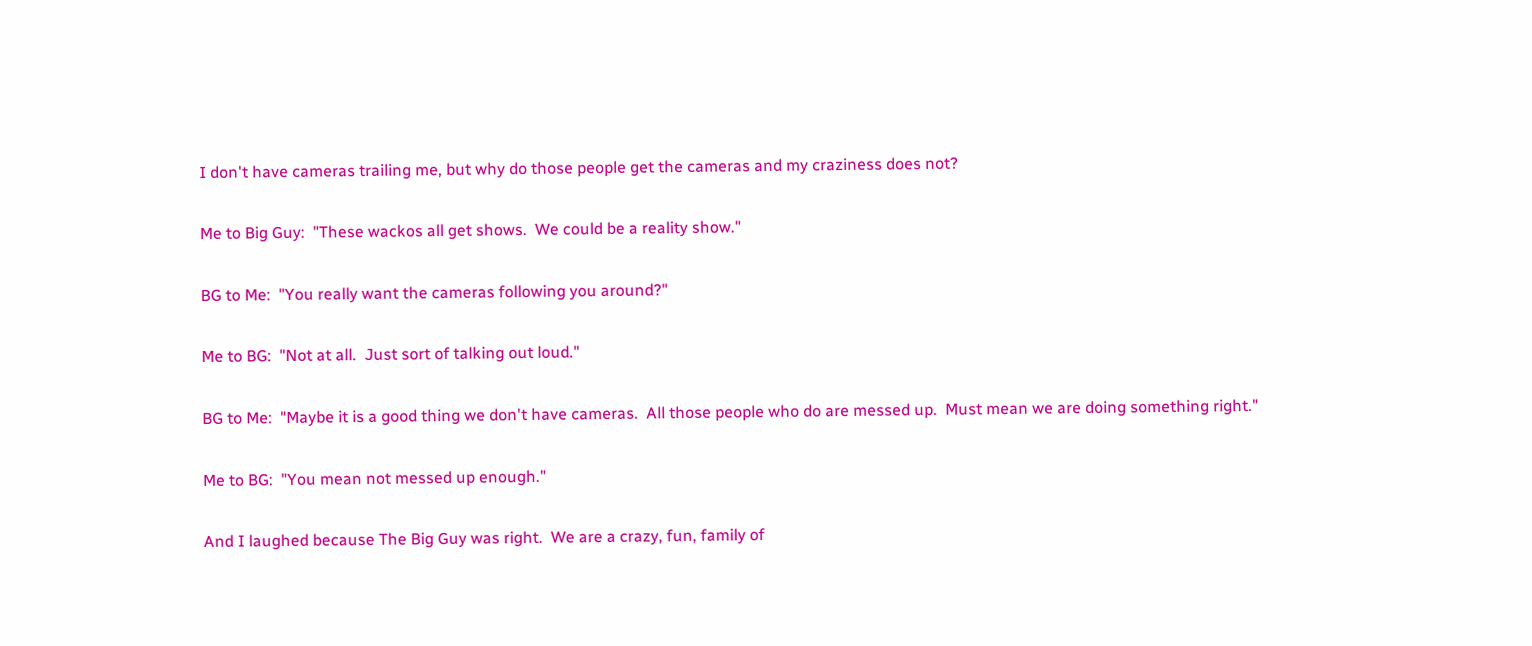I don't have cameras trailing me, but why do those people get the cameras and my craziness does not?

Me to Big Guy:  "These wackos all get shows.  We could be a reality show."

BG to Me:  "You really want the cameras following you around?"

Me to BG:  "Not at all.  Just sort of talking out loud."

BG to Me:  "Maybe it is a good thing we don't have cameras.  All those people who do are messed up.  Must mean we are doing something right."

Me to BG:  "You mean not messed up enough."

And I laughed because The Big Guy was right.  We are a crazy, fun, family of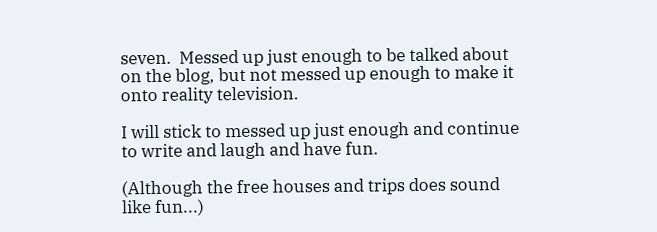seven.  Messed up just enough to be talked about on the blog, but not messed up enough to make it onto reality television.

I will stick to messed up just enough and continue to write and laugh and have fun.

(Although the free houses and trips does sound like fun...)